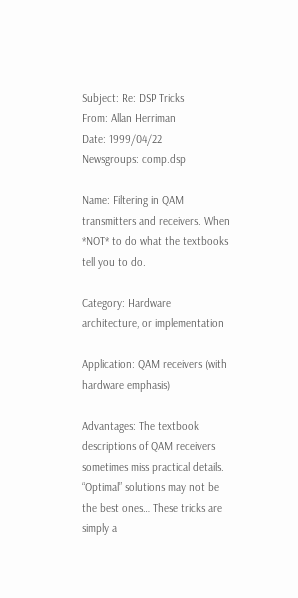Subject: Re: DSP Tricks
From: Allan Herriman
Date: 1999/04/22
Newsgroups: comp.dsp

Name: Filtering in QAM transmitters and receivers. When *NOT* to do what the textbooks tell you to do.

Category: Hardware architecture, or implementation

Application: QAM receivers (with hardware emphasis)

Advantages: The textbook descriptions of QAM receivers sometimes miss practical details. “Optimal” solutions may not be the best ones… These tricks are simply a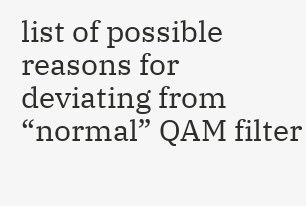list of possible reasons for deviating from “normal” QAM filter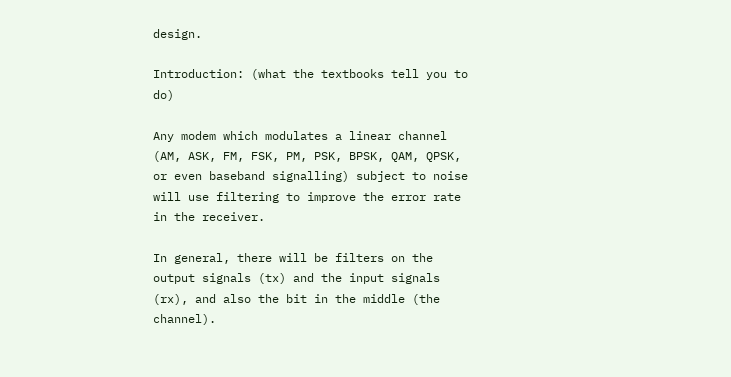design.

Introduction: (what the textbooks tell you to do)

Any modem which modulates a linear channel (AM, ASK, FM, FSK, PM, PSK, BPSK, QAM, QPSK, or even baseband signalling) subject to noise will use filtering to improve the error rate in the receiver.

In general, there will be filters on the output signals (tx) and the input signals (rx), and also the bit in the middle (the channel).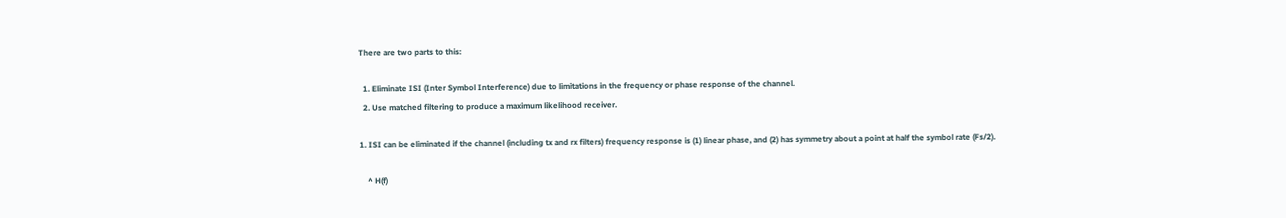There are two parts to this:

  1. Eliminate ISI (Inter Symbol Interference) due to limitations in the frequency or phase response of the channel.
  2. Use matched filtering to produce a maximum likelihood receiver.

1. ISI can be eliminated if the channel (including tx and rx filters) frequency response is (1) linear phase, and (2) has symmetry about a point at half the symbol rate (Fs/2).

    ^ H(f)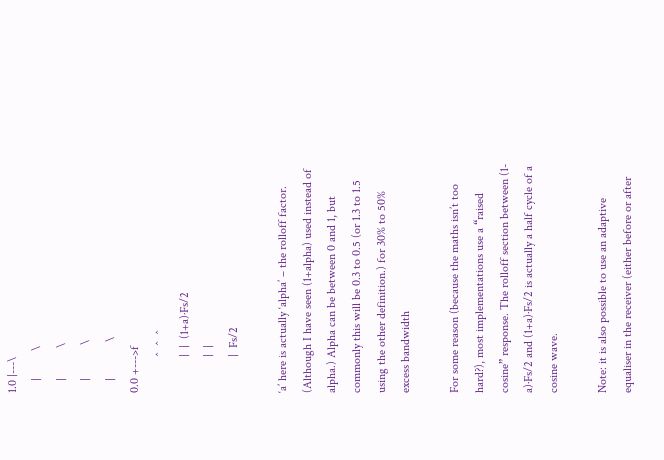1.0 |---\
    |         \
    |          \
    |           \
    |            \
0.0 +--->f
            ^  ^  ^
            |  |  (1+a)·Fs/2
            |  |
            |  Fs/2

‘a’ here is actually ‘alpha’ – the rolloff factor. (Although I have seen (1+alpha) used instead of alpha.) Alpha can be between 0 and 1, but commonly this will be 0.3 to 0.5 (or 1.3 to 1.5 using the other definition.) for 30% to 50% excess bandwidth

For some reason (because the maths isn’t too hard?), most implementations use a “raised cosine” response. The rolloff section between (1-a)·Fs/2 and (1+a)·Fs/2 is actually a half cycle of a cosine wave.

Note: it is also possible to use an adaptive equaliser in the receiver (either before or after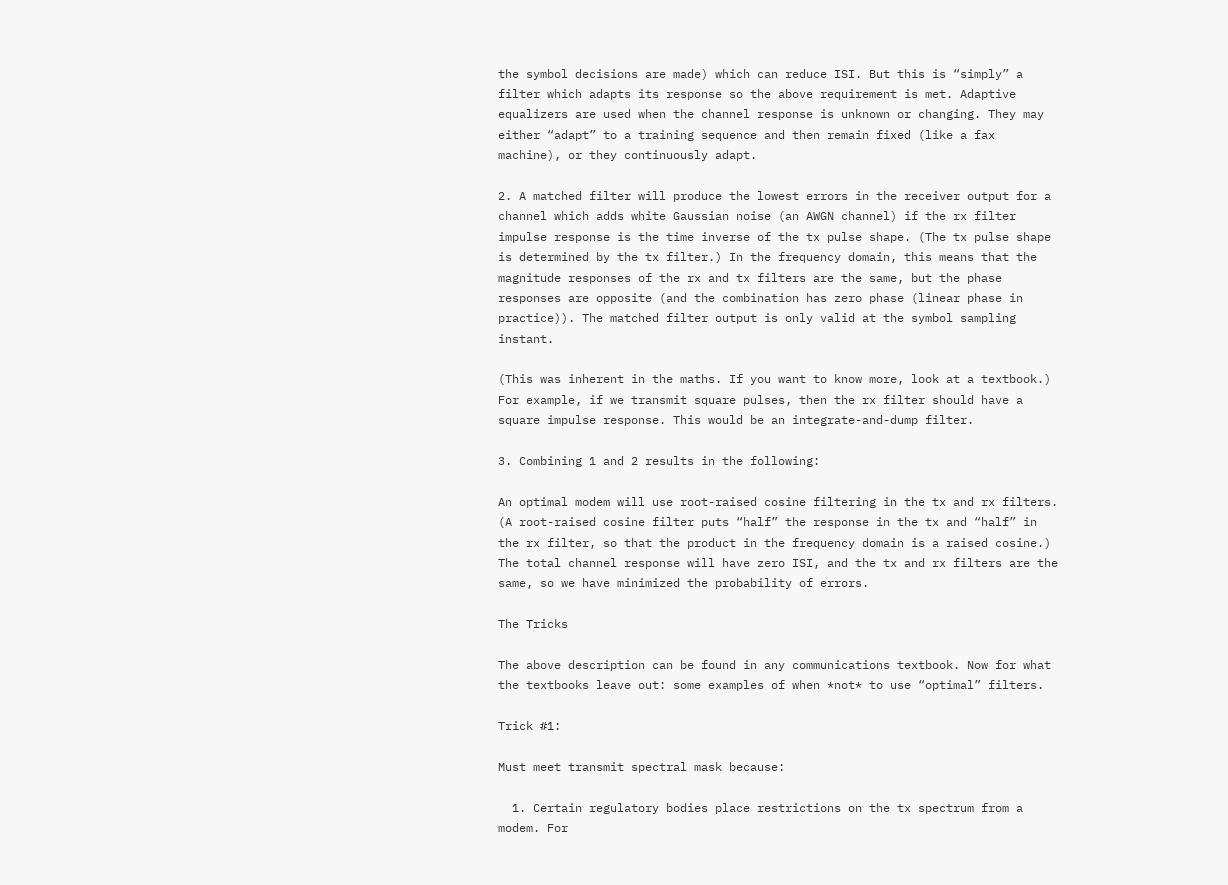the symbol decisions are made) which can reduce ISI. But this is “simply” a filter which adapts its response so the above requirement is met. Adaptive equalizers are used when the channel response is unknown or changing. They may either “adapt” to a training sequence and then remain fixed (like a fax machine), or they continuously adapt.

2. A matched filter will produce the lowest errors in the receiver output for a channel which adds white Gaussian noise (an AWGN channel) if the rx filter impulse response is the time inverse of the tx pulse shape. (The tx pulse shape is determined by the tx filter.) In the frequency domain, this means that the magnitude responses of the rx and tx filters are the same, but the phase responses are opposite (and the combination has zero phase (linear phase in practice)). The matched filter output is only valid at the symbol sampling instant.

(This was inherent in the maths. If you want to know more, look at a textbook.) For example, if we transmit square pulses, then the rx filter should have a square impulse response. This would be an integrate-and-dump filter.

3. Combining 1 and 2 results in the following:

An optimal modem will use root-raised cosine filtering in the tx and rx filters. (A root-raised cosine filter puts “half” the response in the tx and “half” in the rx filter, so that the product in the frequency domain is a raised cosine.) The total channel response will have zero ISI, and the tx and rx filters are the same, so we have minimized the probability of errors.

The Tricks

The above description can be found in any communications textbook. Now for what the textbooks leave out: some examples of when *not* to use “optimal” filters.

Trick #1:

Must meet transmit spectral mask because:

  1. Certain regulatory bodies place restrictions on the tx spectrum from a modem. For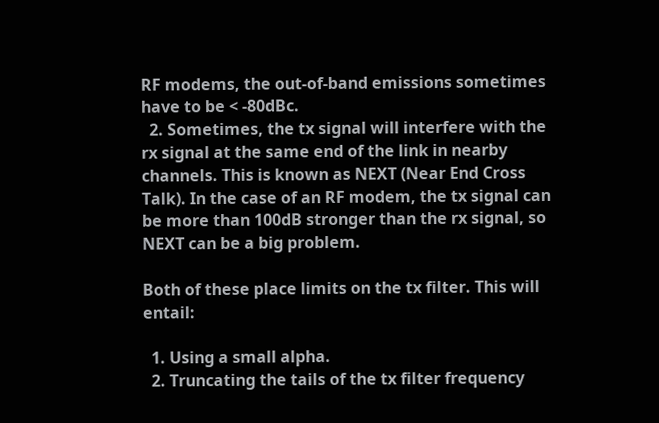RF modems, the out-of-band emissions sometimes have to be < -80dBc.
  2. Sometimes, the tx signal will interfere with the rx signal at the same end of the link in nearby channels. This is known as NEXT (Near End Cross Talk). In the case of an RF modem, the tx signal can be more than 100dB stronger than the rx signal, so NEXT can be a big problem.

Both of these place limits on the tx filter. This will entail:

  1. Using a small alpha.
  2. Truncating the tails of the tx filter frequency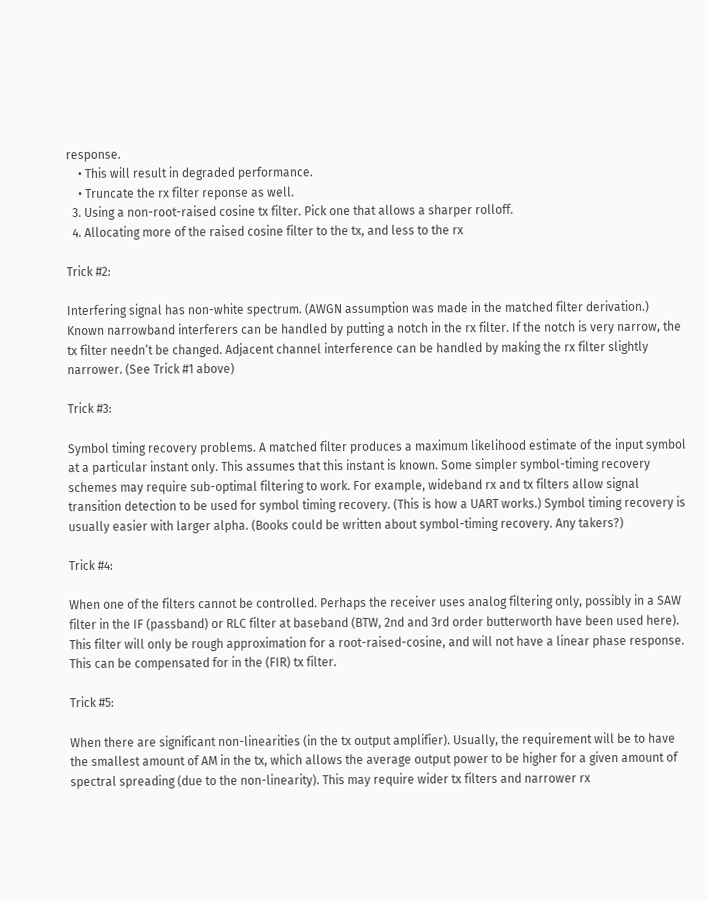response.
    • This will result in degraded performance.
    • Truncate the rx filter reponse as well.
  3. Using a non-root-raised cosine tx filter. Pick one that allows a sharper rolloff.
  4. Allocating more of the raised cosine filter to the tx, and less to the rx

Trick #2:

Interfering signal has non-white spectrum. (AWGN assumption was made in the matched filter derivation.) Known narrowband interferers can be handled by putting a notch in the rx filter. If the notch is very narrow, the tx filter needn’t be changed. Adjacent channel interference can be handled by making the rx filter slightly narrower. (See Trick #1 above)

Trick #3:

Symbol timing recovery problems. A matched filter produces a maximum likelihood estimate of the input symbol at a particular instant only. This assumes that this instant is known. Some simpler symbol-timing recovery schemes may require sub-optimal filtering to work. For example, wideband rx and tx filters allow signal transition detection to be used for symbol timing recovery. (This is how a UART works.) Symbol timing recovery is usually easier with larger alpha. (Books could be written about symbol-timing recovery. Any takers?)

Trick #4:

When one of the filters cannot be controlled. Perhaps the receiver uses analog filtering only, possibly in a SAW filter in the IF (passband) or RLC filter at baseband (BTW, 2nd and 3rd order butterworth have been used here). This filter will only be rough approximation for a root-raised-cosine, and will not have a linear phase response. This can be compensated for in the (FIR) tx filter.

Trick #5:

When there are significant non-linearities (in the tx output amplifier). Usually, the requirement will be to have the smallest amount of AM in the tx, which allows the average output power to be higher for a given amount of spectral spreading (due to the non-linearity). This may require wider tx filters and narrower rx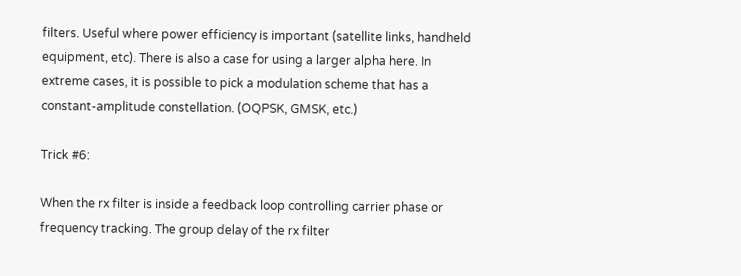filters. Useful where power efficiency is important (satellite links, handheld equipment, etc). There is also a case for using a larger alpha here. In extreme cases, it is possible to pick a modulation scheme that has a constant-amplitude constellation. (OQPSK, GMSK, etc.)

Trick #6:

When the rx filter is inside a feedback loop controlling carrier phase or frequency tracking. The group delay of the rx filter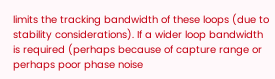limits the tracking bandwidth of these loops (due to stability considerations). If a wider loop bandwidth is required (perhaps because of capture range or perhaps poor phase noise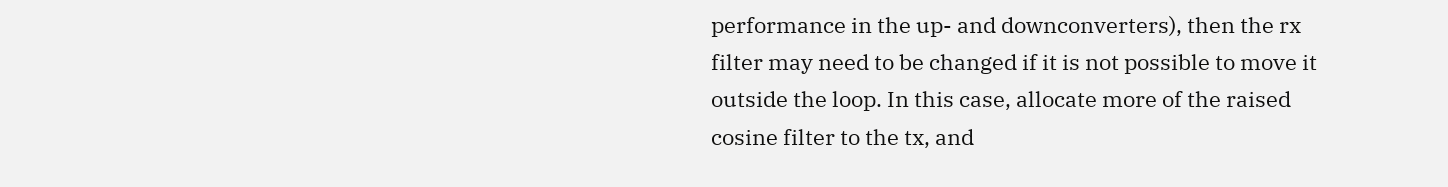performance in the up- and downconverters), then the rx filter may need to be changed if it is not possible to move it outside the loop. In this case, allocate more of the raised cosine filter to the tx, and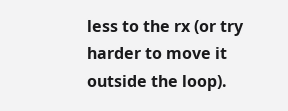less to the rx (or try harder to move it outside the loop).